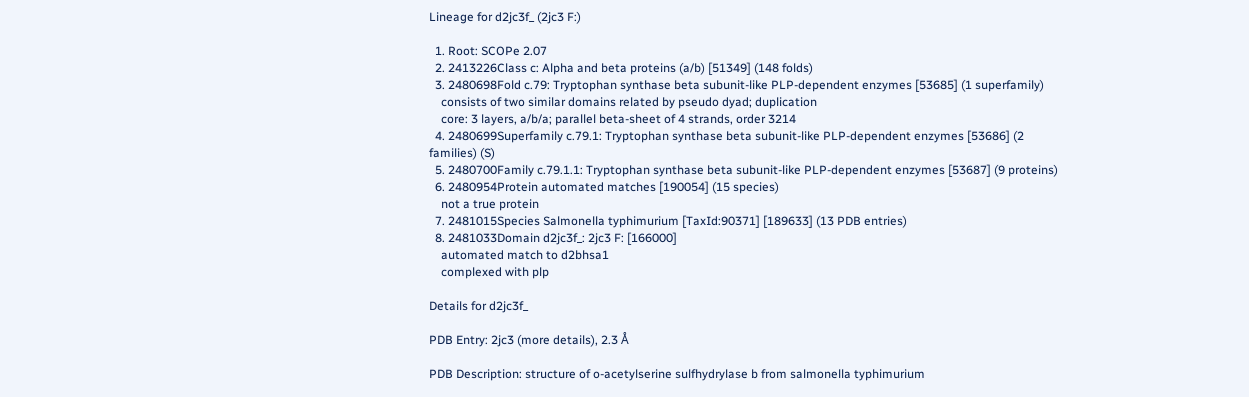Lineage for d2jc3f_ (2jc3 F:)

  1. Root: SCOPe 2.07
  2. 2413226Class c: Alpha and beta proteins (a/b) [51349] (148 folds)
  3. 2480698Fold c.79: Tryptophan synthase beta subunit-like PLP-dependent enzymes [53685] (1 superfamily)
    consists of two similar domains related by pseudo dyad; duplication
    core: 3 layers, a/b/a; parallel beta-sheet of 4 strands, order 3214
  4. 2480699Superfamily c.79.1: Tryptophan synthase beta subunit-like PLP-dependent enzymes [53686] (2 families) (S)
  5. 2480700Family c.79.1.1: Tryptophan synthase beta subunit-like PLP-dependent enzymes [53687] (9 proteins)
  6. 2480954Protein automated matches [190054] (15 species)
    not a true protein
  7. 2481015Species Salmonella typhimurium [TaxId:90371] [189633] (13 PDB entries)
  8. 2481033Domain d2jc3f_: 2jc3 F: [166000]
    automated match to d2bhsa1
    complexed with plp

Details for d2jc3f_

PDB Entry: 2jc3 (more details), 2.3 Å

PDB Description: structure of o-acetylserine sulfhydrylase b from salmonella typhimurium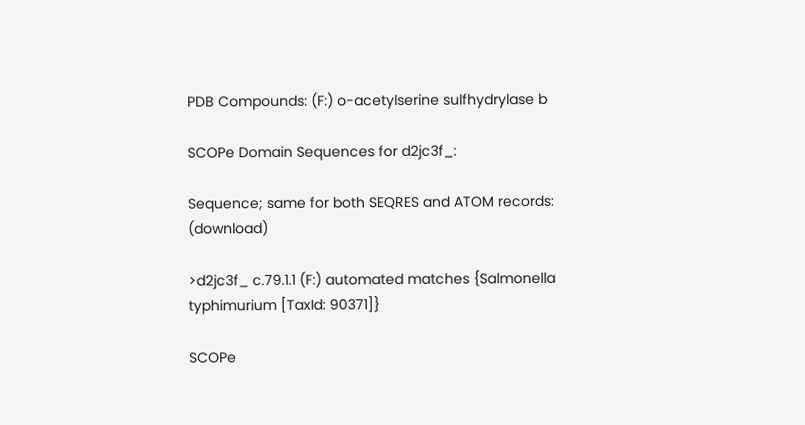PDB Compounds: (F:) o-acetylserine sulfhydrylase b

SCOPe Domain Sequences for d2jc3f_:

Sequence; same for both SEQRES and ATOM records: (download)

>d2jc3f_ c.79.1.1 (F:) automated matches {Salmonella typhimurium [TaxId: 90371]}

SCOPe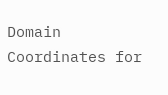Domain Coordinates for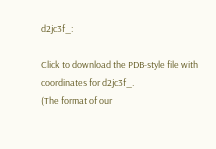d2jc3f_:

Click to download the PDB-style file with coordinates for d2jc3f_.
(The format of our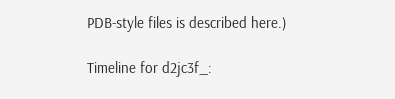PDB-style files is described here.)

Timeline for d2jc3f_: